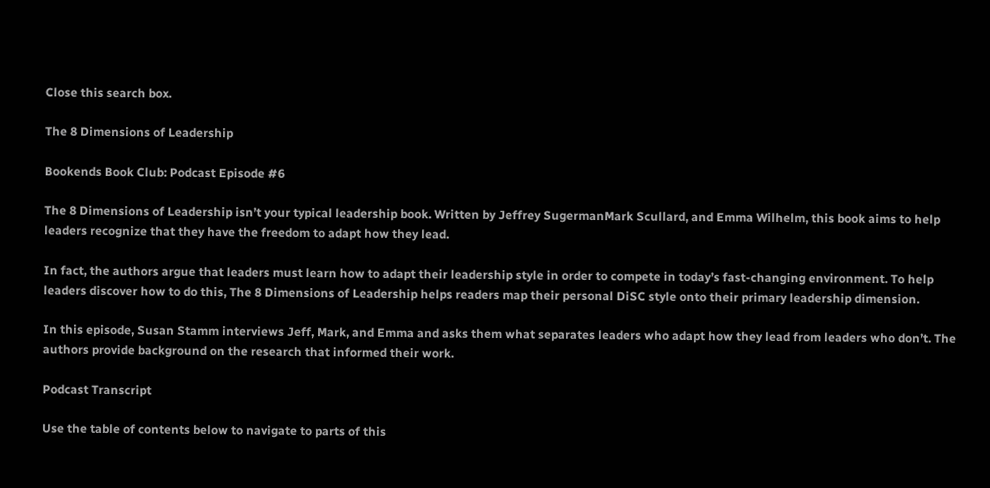Close this search box.

The 8 Dimensions of Leadership

Bookends Book Club: Podcast Episode #6

The 8 Dimensions of Leadership isn’t your typical leadership book. Written by Jeffrey SugermanMark Scullard, and Emma Wilhelm, this book aims to help leaders recognize that they have the freedom to adapt how they lead.

In fact, the authors argue that leaders must learn how to adapt their leadership style in order to compete in today’s fast-changing environment. To help leaders discover how to do this, The 8 Dimensions of Leadership helps readers map their personal DiSC style onto their primary leadership dimension.

In this episode, Susan Stamm interviews Jeff, Mark, and Emma and asks them what separates leaders who adapt how they lead from leaders who don’t. The authors provide background on the research that informed their work.

Podcast Transcript

Use the table of contents below to navigate to parts of this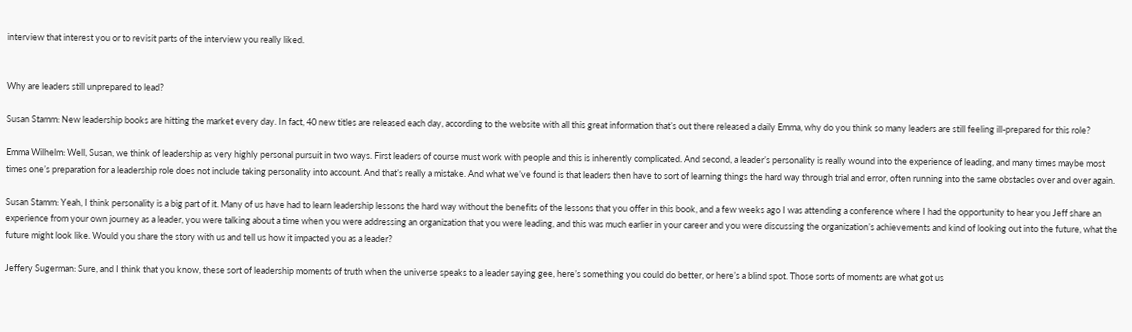interview that interest you or to revisit parts of the interview you really liked.


Why are leaders still unprepared to lead?

Susan Stamm: New leadership books are hitting the market every day. In fact, 40 new titles are released each day, according to the website with all this great information that’s out there released a daily Emma, why do you think so many leaders are still feeling ill-prepared for this role?

Emma Wilhelm: Well, Susan, we think of leadership as very highly personal pursuit in two ways. First leaders of course must work with people and this is inherently complicated. And second, a leader’s personality is really wound into the experience of leading, and many times maybe most times one’s preparation for a leadership role does not include taking personality into account. And that’s really a mistake. And what we’ve found is that leaders then have to sort of learning things the hard way through trial and error, often running into the same obstacles over and over again.

Susan Stamm: Yeah, I think personality is a big part of it. Many of us have had to learn leadership lessons the hard way without the benefits of the lessons that you offer in this book, and a few weeks ago I was attending a conference where I had the opportunity to hear you Jeff share an experience from your own journey as a leader, you were talking about a time when you were addressing an organization that you were leading, and this was much earlier in your career and you were discussing the organization’s achievements and kind of looking out into the future, what the future might look like. Would you share the story with us and tell us how it impacted you as a leader?

Jeffery Sugerman: Sure, and I think that you know, these sort of leadership moments of truth when the universe speaks to a leader saying gee, here’s something you could do better, or here’s a blind spot. Those sorts of moments are what got us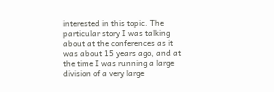interested in this topic. The particular story I was talking about at the conferences as it was about 15 years ago, and at the time I was running a large division of a very large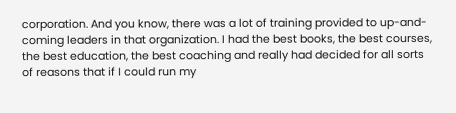corporation. And you know, there was a lot of training provided to up-and-coming leaders in that organization. I had the best books, the best courses, the best education, the best coaching and really had decided for all sorts of reasons that if I could run my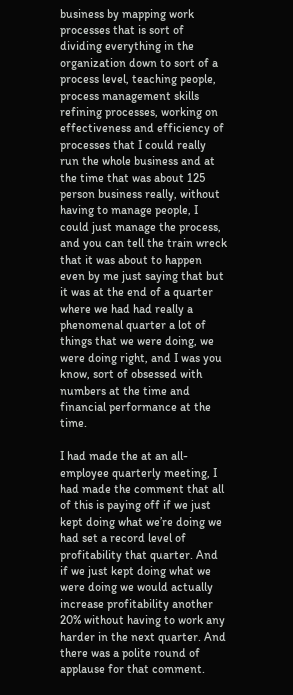business by mapping work processes that is sort of dividing everything in the organization down to sort of a process level, teaching people, process management skills refining processes, working on effectiveness and efficiency of processes that I could really run the whole business and at the time that was about 125 person business really, without having to manage people, I could just manage the process, and you can tell the train wreck that it was about to happen even by me just saying that but it was at the end of a quarter where we had had really a phenomenal quarter a lot of things that we were doing, we were doing right, and I was you know, sort of obsessed with numbers at the time and financial performance at the time.

I had made the at an all-employee quarterly meeting, I had made the comment that all of this is paying off if we just kept doing what we’re doing we had set a record level of profitability that quarter. And if we just kept doing what we were doing we would actually increase profitability another 20% without having to work any harder in the next quarter. And there was a polite round of applause for that comment.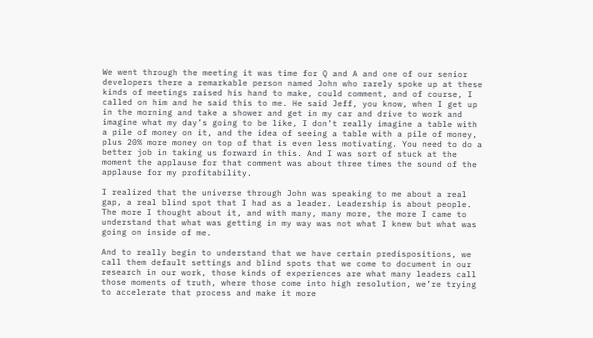We went through the meeting it was time for Q and A and one of our senior developers there a remarkable person named John who rarely spoke up at these kinds of meetings raised his hand to make, could comment, and of course, I called on him and he said this to me. He said Jeff, you know, when I get up in the morning and take a shower and get in my car and drive to work and imagine what my day’s going to be like, I don’t really imagine a table with a pile of money on it, and the idea of seeing a table with a pile of money, plus 20% more money on top of that is even less motivating. You need to do a better job in taking us forward in this. And I was sort of stuck at the moment the applause for that comment was about three times the sound of the applause for my profitability.

I realized that the universe through John was speaking to me about a real gap, a real blind spot that I had as a leader. Leadership is about people. The more I thought about it, and with many, many more, the more I came to understand that what was getting in my way was not what I knew but what was going on inside of me.

And to really begin to understand that we have certain predispositions, we call them default settings and blind spots that we come to document in our research in our work, those kinds of experiences are what many leaders call those moments of truth, where those come into high resolution, we’re trying to accelerate that process and make it more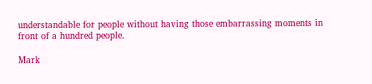understandable for people without having those embarrassing moments in front of a hundred people.

Mark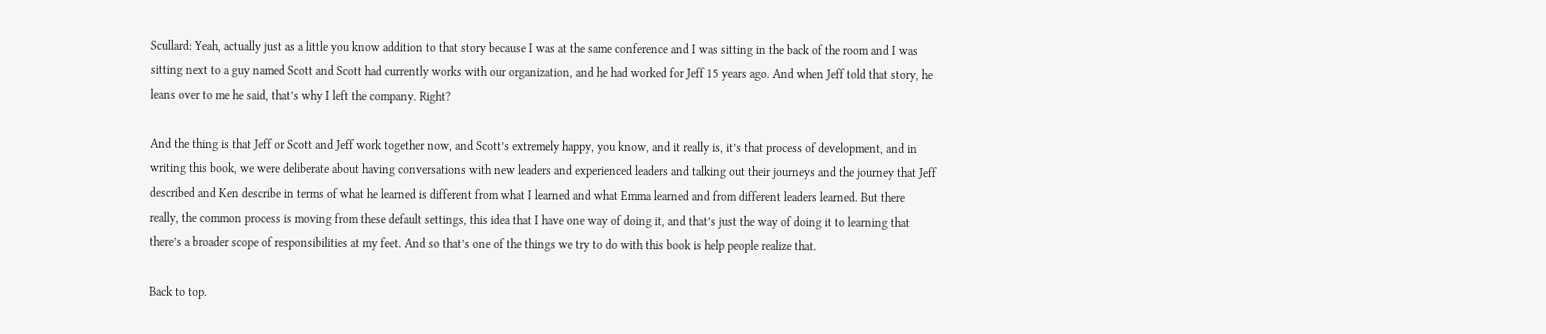Scullard: Yeah, actually just as a little you know addition to that story because I was at the same conference and I was sitting in the back of the room and I was sitting next to a guy named Scott and Scott had currently works with our organization, and he had worked for Jeff 15 years ago. And when Jeff told that story, he leans over to me he said, that’s why I left the company. Right?

And the thing is that Jeff or Scott and Jeff work together now, and Scott’s extremely happy, you know, and it really is, it’s that process of development, and in writing this book, we were deliberate about having conversations with new leaders and experienced leaders and talking out their journeys and the journey that Jeff described and Ken describe in terms of what he learned is different from what I learned and what Emma learned and from different leaders learned. But there really, the common process is moving from these default settings, this idea that I have one way of doing it, and that’s just the way of doing it to learning that there’s a broader scope of responsibilities at my feet. And so that’s one of the things we try to do with this book is help people realize that.

Back to top.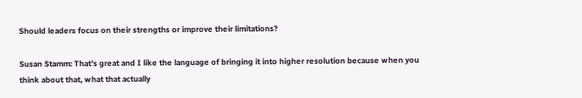Should leaders focus on their strengths or improve their limitations?

Susan Stamm: That’s great and I like the language of bringing it into higher resolution because when you think about that, what that actually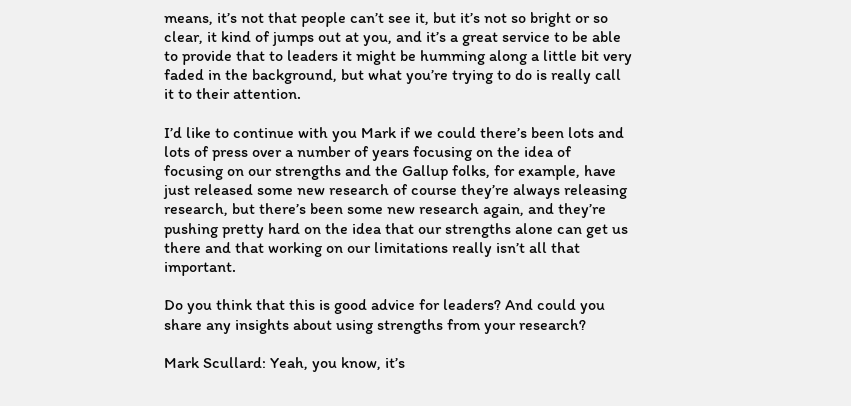means, it’s not that people can’t see it, but it’s not so bright or so clear, it kind of jumps out at you, and it’s a great service to be able to provide that to leaders it might be humming along a little bit very faded in the background, but what you’re trying to do is really call it to their attention.

I’d like to continue with you Mark if we could there’s been lots and lots of press over a number of years focusing on the idea of focusing on our strengths and the Gallup folks, for example, have just released some new research of course they’re always releasing research, but there’s been some new research again, and they’re pushing pretty hard on the idea that our strengths alone can get us there and that working on our limitations really isn’t all that important.

Do you think that this is good advice for leaders? And could you share any insights about using strengths from your research?

Mark Scullard: Yeah, you know, it’s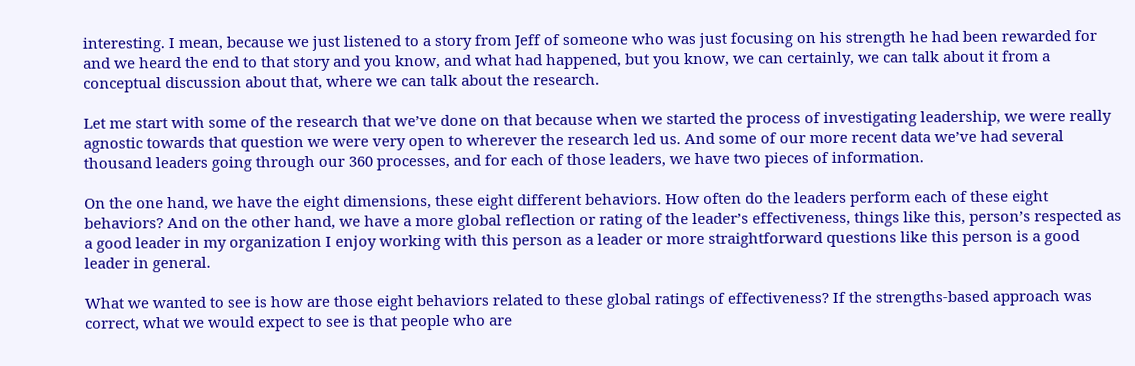interesting. I mean, because we just listened to a story from Jeff of someone who was just focusing on his strength he had been rewarded for and we heard the end to that story and you know, and what had happened, but you know, we can certainly, we can talk about it from a conceptual discussion about that, where we can talk about the research.

Let me start with some of the research that we’ve done on that because when we started the process of investigating leadership, we were really agnostic towards that question we were very open to wherever the research led us. And some of our more recent data we’ve had several thousand leaders going through our 360 processes, and for each of those leaders, we have two pieces of information.

On the one hand, we have the eight dimensions, these eight different behaviors. How often do the leaders perform each of these eight behaviors? And on the other hand, we have a more global reflection or rating of the leader’s effectiveness, things like this, person’s respected as a good leader in my organization I enjoy working with this person as a leader or more straightforward questions like this person is a good leader in general.

What we wanted to see is how are those eight behaviors related to these global ratings of effectiveness? If the strengths-based approach was correct, what we would expect to see is that people who are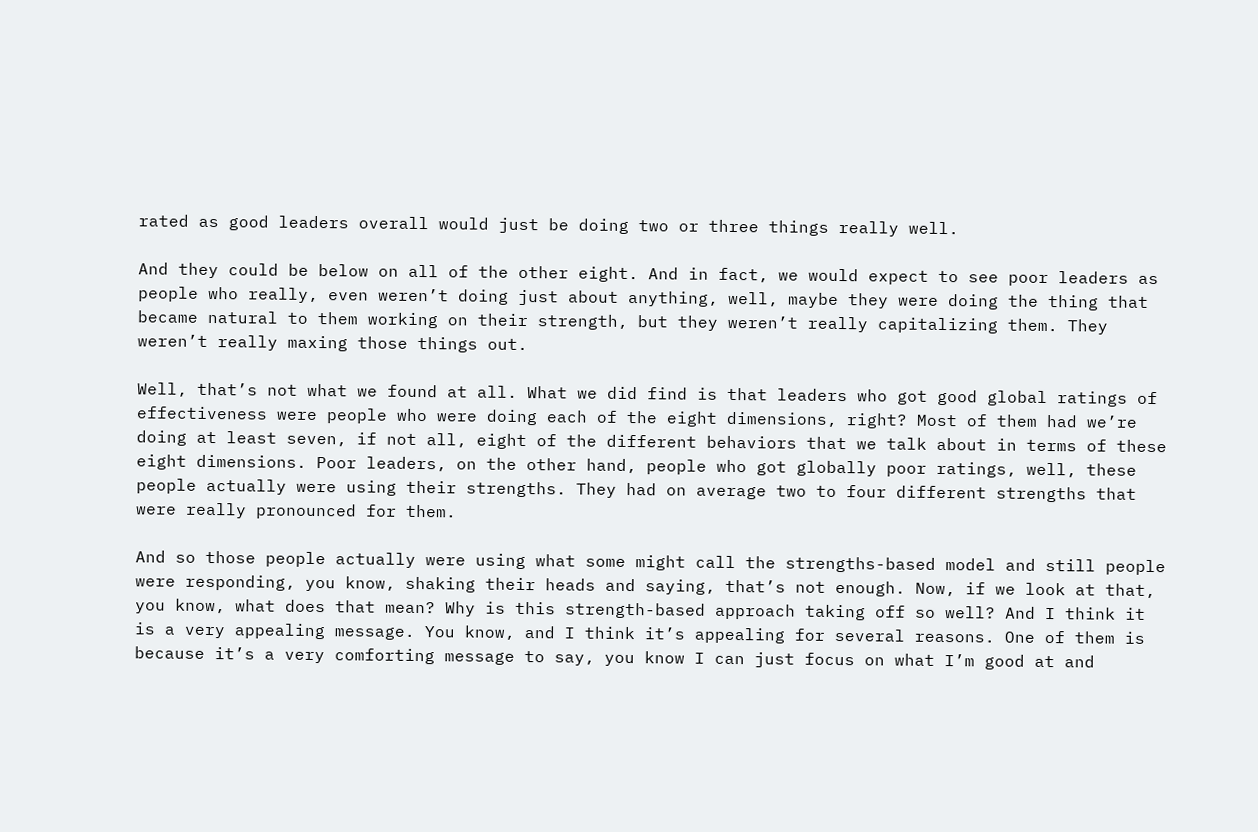rated as good leaders overall would just be doing two or three things really well.

And they could be below on all of the other eight. And in fact, we would expect to see poor leaders as people who really, even weren’t doing just about anything, well, maybe they were doing the thing that became natural to them working on their strength, but they weren’t really capitalizing them. They weren’t really maxing those things out.

Well, that’s not what we found at all. What we did find is that leaders who got good global ratings of effectiveness were people who were doing each of the eight dimensions, right? Most of them had we’re doing at least seven, if not all, eight of the different behaviors that we talk about in terms of these eight dimensions. Poor leaders, on the other hand, people who got globally poor ratings, well, these people actually were using their strengths. They had on average two to four different strengths that were really pronounced for them.

And so those people actually were using what some might call the strengths-based model and still people were responding, you know, shaking their heads and saying, that’s not enough. Now, if we look at that, you know, what does that mean? Why is this strength-based approach taking off so well? And I think it is a very appealing message. You know, and I think it’s appealing for several reasons. One of them is because it’s a very comforting message to say, you know I can just focus on what I’m good at and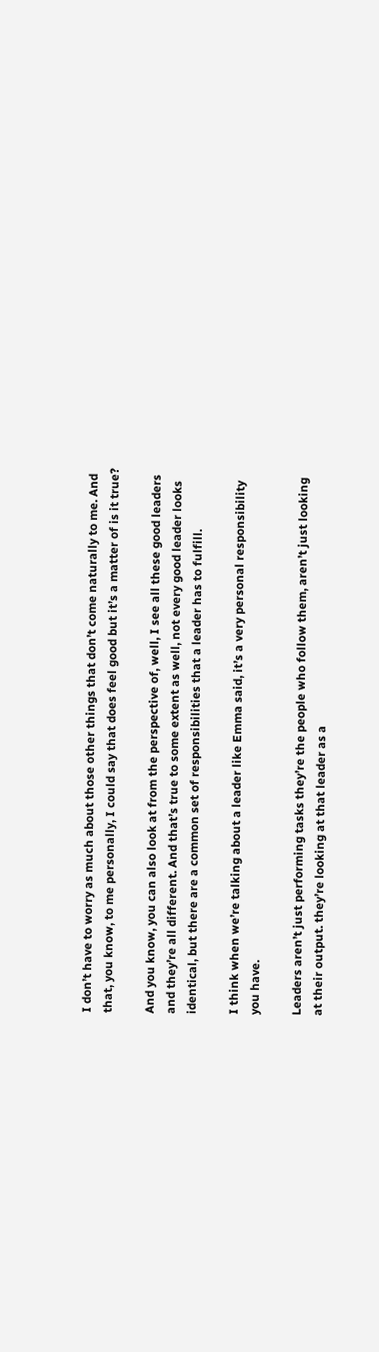I don’t have to worry as much about those other things that don’t come naturally to me. And that, you know, to me personally, I could say that does feel good but it’s a matter of is it true?

And you know, you can also look at from the perspective of, well, I see all these good leaders and they’re all different. And that’s true to some extent as well, not every good leader looks identical, but there are a common set of responsibilities that a leader has to fulfill.

I think when we’re talking about a leader like Emma said, it’s a very personal responsibility you have.

Leaders aren’t just performing tasks they’re the people who follow them, aren’t just looking at their output. they’re looking at that leader as a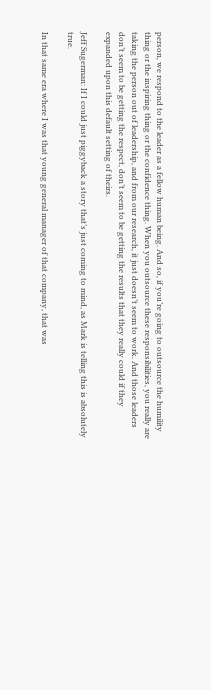person, we respond to the leader as a fellow human being. And so, if you’re going to outsource the humility thing or the inspiring thing or the confidence thing. When you outsource these responsibilities, you really are taking the person out of leadership, and from our research, it just doesn’t seem to work. And those leaders don’t seem to be getting the respect, don’t seem to be getting the results that they really could if they expanded upon this default setting of theirs.

Jeff Sugerman: If I could just piggyback a story that’s just coming to mind, as Mark is telling this is absolutely true.

In that same era where I was that young general manager of that company, that was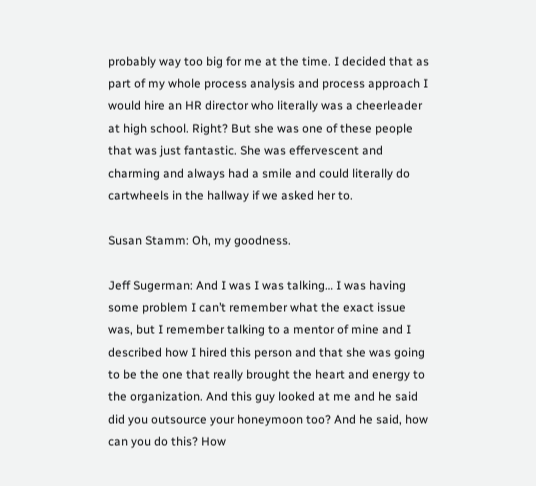probably way too big for me at the time. I decided that as part of my whole process analysis and process approach I would hire an HR director who literally was a cheerleader at high school. Right? But she was one of these people that was just fantastic. She was effervescent and charming and always had a smile and could literally do cartwheels in the hallway if we asked her to.

Susan Stamm: Oh, my goodness.

Jeff Sugerman: And I was I was talking… I was having some problem I can’t remember what the exact issue was, but I remember talking to a mentor of mine and I described how I hired this person and that she was going to be the one that really brought the heart and energy to the organization. And this guy looked at me and he said did you outsource your honeymoon too? And he said, how can you do this? How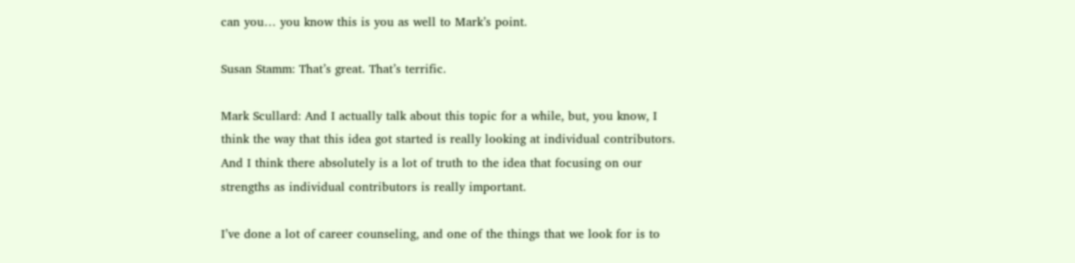can you… you know this is you as well to Mark’s point.

Susan Stamm: That’s great. That’s terrific.

Mark Scullard: And I actually talk about this topic for a while, but, you know, I think the way that this idea got started is really looking at individual contributors. And I think there absolutely is a lot of truth to the idea that focusing on our strengths as individual contributors is really important.

I’ve done a lot of career counseling, and one of the things that we look for is to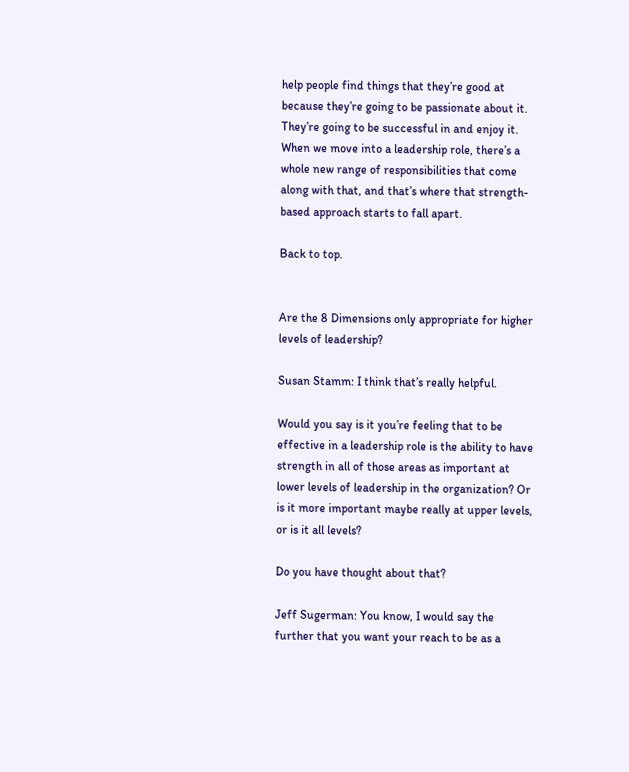help people find things that they’re good at because they’re going to be passionate about it. They’re going to be successful in and enjoy it. When we move into a leadership role, there’s a whole new range of responsibilities that come along with that, and that’s where that strength-based approach starts to fall apart.

Back to top.


Are the 8 Dimensions only appropriate for higher levels of leadership?

Susan Stamm: I think that’s really helpful.

Would you say is it you’re feeling that to be effective in a leadership role is the ability to have strength in all of those areas as important at lower levels of leadership in the organization? Or is it more important maybe really at upper levels, or is it all levels?

Do you have thought about that?

Jeff Sugerman: You know, I would say the further that you want your reach to be as a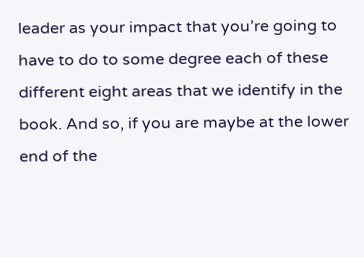leader as your impact that you’re going to have to do to some degree each of these different eight areas that we identify in the book. And so, if you are maybe at the lower end of the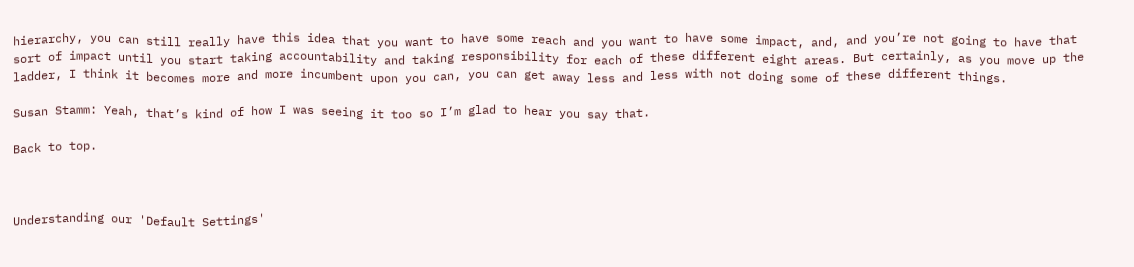hierarchy, you can still really have this idea that you want to have some reach and you want to have some impact, and, and you’re not going to have that sort of impact until you start taking accountability and taking responsibility for each of these different eight areas. But certainly, as you move up the ladder, I think it becomes more and more incumbent upon you can, you can get away less and less with not doing some of these different things.

Susan Stamm: Yeah, that’s kind of how I was seeing it too so I’m glad to hear you say that.

Back to top.



Understanding our 'Default Settings'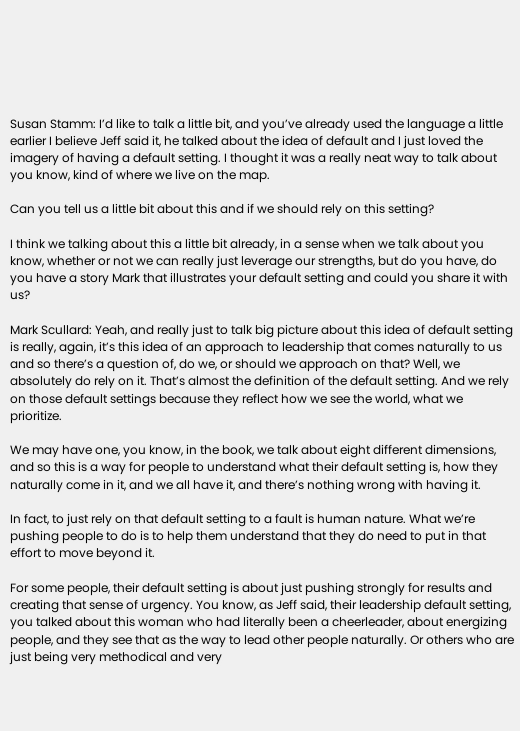Susan Stamm: I’d like to talk a little bit, and you’ve already used the language a little earlier I believe Jeff said it, he talked about the idea of default and I just loved the imagery of having a default setting. I thought it was a really neat way to talk about you know, kind of where we live on the map.

Can you tell us a little bit about this and if we should rely on this setting?

I think we talking about this a little bit already, in a sense when we talk about you know, whether or not we can really just leverage our strengths, but do you have, do you have a story Mark that illustrates your default setting and could you share it with us?

Mark Scullard: Yeah, and really just to talk big picture about this idea of default setting is really, again, it’s this idea of an approach to leadership that comes naturally to us and so there’s a question of, do we, or should we approach on that? Well, we absolutely do rely on it. That’s almost the definition of the default setting. And we rely on those default settings because they reflect how we see the world, what we prioritize.

We may have one, you know, in the book, we talk about eight different dimensions, and so this is a way for people to understand what their default setting is, how they naturally come in it, and we all have it, and there’s nothing wrong with having it.

In fact, to just rely on that default setting to a fault is human nature. What we’re pushing people to do is to help them understand that they do need to put in that effort to move beyond it.

For some people, their default setting is about just pushing strongly for results and creating that sense of urgency. You know, as Jeff said, their leadership default setting, you talked about this woman who had literally been a cheerleader, about energizing people, and they see that as the way to lead other people naturally. Or others who are just being very methodical and very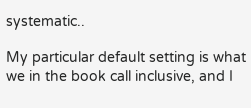systematic..

My particular default setting is what we in the book call inclusive, and I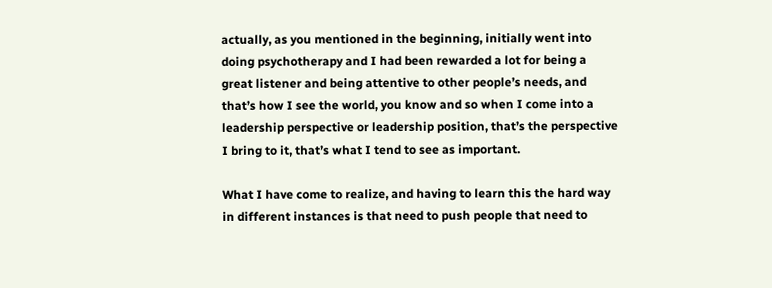actually, as you mentioned in the beginning, initially went into doing psychotherapy and I had been rewarded a lot for being a great listener and being attentive to other people’s needs, and that’s how I see the world, you know and so when I come into a leadership perspective or leadership position, that’s the perspective I bring to it, that’s what I tend to see as important.

What I have come to realize, and having to learn this the hard way in different instances is that need to push people that need to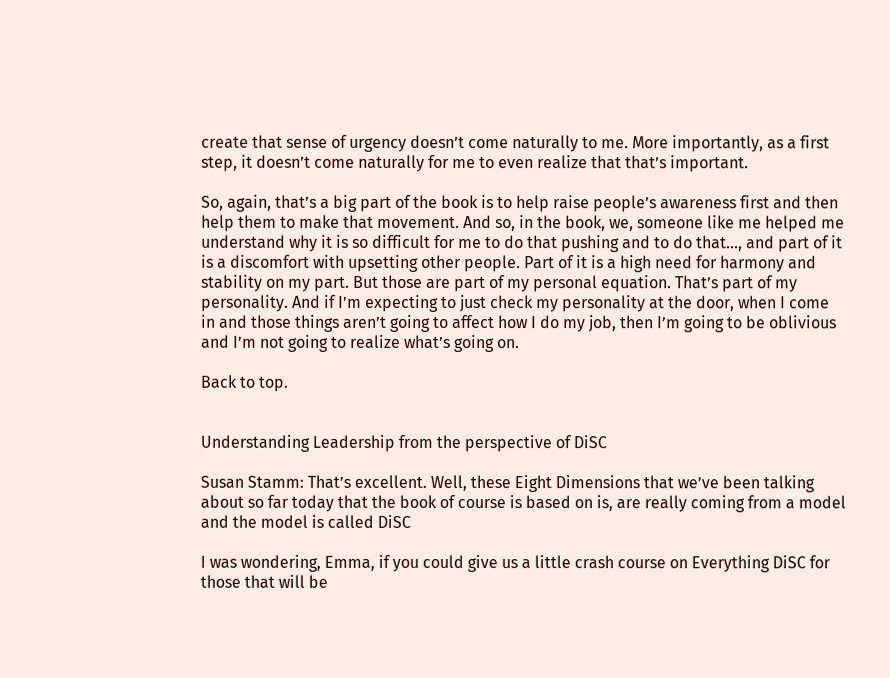create that sense of urgency doesn’t come naturally to me. More importantly, as a first step, it doesn’t come naturally for me to even realize that that’s important.

So, again, that’s a big part of the book is to help raise people’s awareness first and then help them to make that movement. And so, in the book, we, someone like me helped me understand why it is so difficult for me to do that pushing and to do that…, and part of it is a discomfort with upsetting other people. Part of it is a high need for harmony and stability on my part. But those are part of my personal equation. That’s part of my personality. And if I’m expecting to just check my personality at the door, when I come in and those things aren’t going to affect how I do my job, then I’m going to be oblivious and I’m not going to realize what’s going on.

Back to top.


Understanding Leadership from the perspective of DiSC

Susan Stamm: That’s excellent. Well, these Eight Dimensions that we’ve been talking about so far today that the book of course is based on is, are really coming from a model and the model is called DiSC

I was wondering, Emma, if you could give us a little crash course on Everything DiSC for those that will be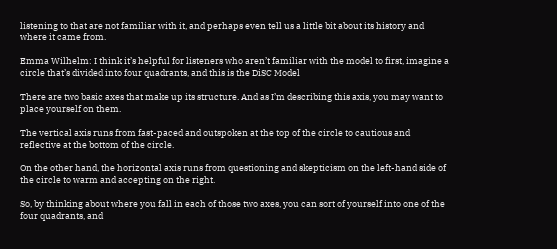listening to that are not familiar with it, and perhaps even tell us a little bit about its history and where it came from.

Emma Wilhelm: I think it’s helpful for listeners who aren’t familiar with the model to first, imagine a circle that’s divided into four quadrants, and this is the DiSC Model

There are two basic axes that make up its structure. And as I’m describing this axis, you may want to place yourself on them.

The vertical axis runs from fast-paced and outspoken at the top of the circle to cautious and reflective at the bottom of the circle.

On the other hand, the horizontal axis runs from questioning and skepticism on the left-hand side of the circle to warm and accepting on the right.

So, by thinking about where you fall in each of those two axes, you can sort of yourself into one of the four quadrants, and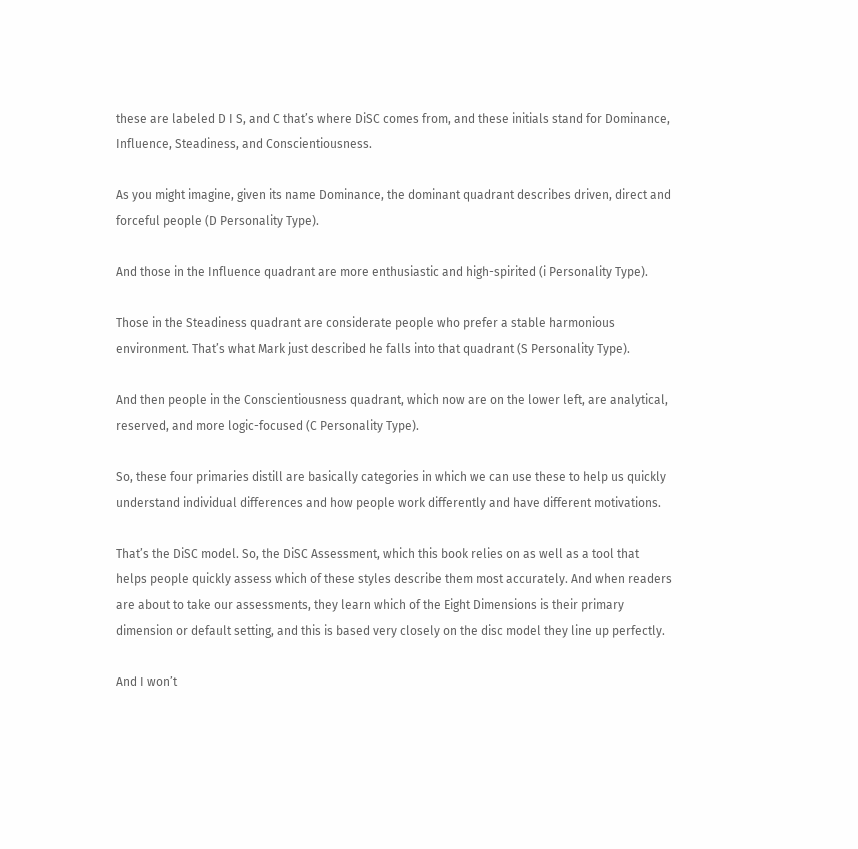these are labeled D I S, and C that’s where DiSC comes from, and these initials stand for Dominance, Influence, Steadiness, and Conscientiousness.

As you might imagine, given its name Dominance, the dominant quadrant describes driven, direct and forceful people (D Personality Type).

And those in the Influence quadrant are more enthusiastic and high-spirited (i Personality Type).

Those in the Steadiness quadrant are considerate people who prefer a stable harmonious environment. That’s what Mark just described he falls into that quadrant (S Personality Type).

And then people in the Conscientiousness quadrant, which now are on the lower left, are analytical, reserved, and more logic-focused (C Personality Type).

So, these four primaries distill are basically categories in which we can use these to help us quickly understand individual differences and how people work differently and have different motivations.

That’s the DiSC model. So, the DiSC Assessment, which this book relies on as well as a tool that helps people quickly assess which of these styles describe them most accurately. And when readers are about to take our assessments, they learn which of the Eight Dimensions is their primary dimension or default setting, and this is based very closely on the disc model they line up perfectly.

And I won’t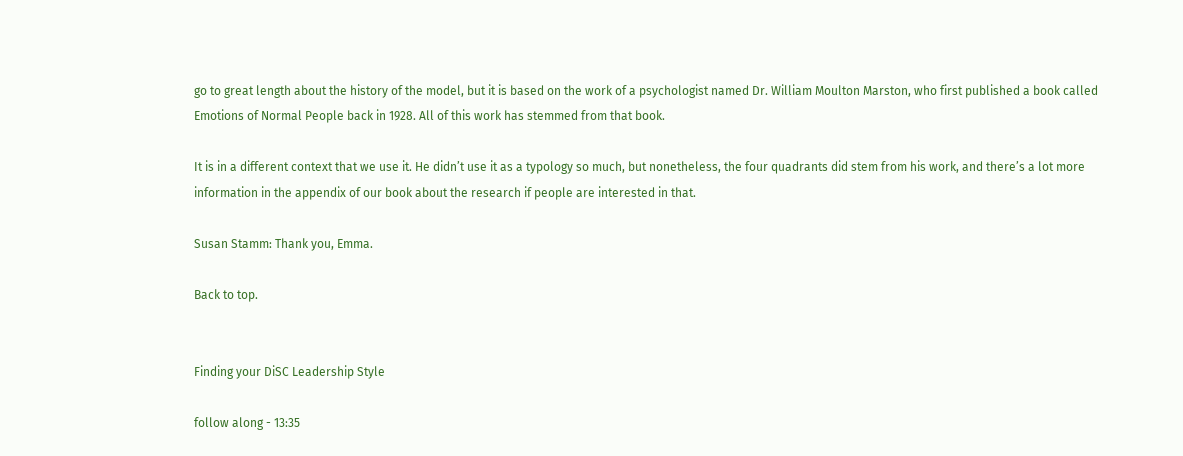go to great length about the history of the model, but it is based on the work of a psychologist named Dr. William Moulton Marston, who first published a book called Emotions of Normal People back in 1928. All of this work has stemmed from that book.

It is in a different context that we use it. He didn’t use it as a typology so much, but nonetheless, the four quadrants did stem from his work, and there’s a lot more information in the appendix of our book about the research if people are interested in that.

Susan Stamm: Thank you, Emma.

Back to top.


Finding your DiSC Leadership Style

follow along - 13:35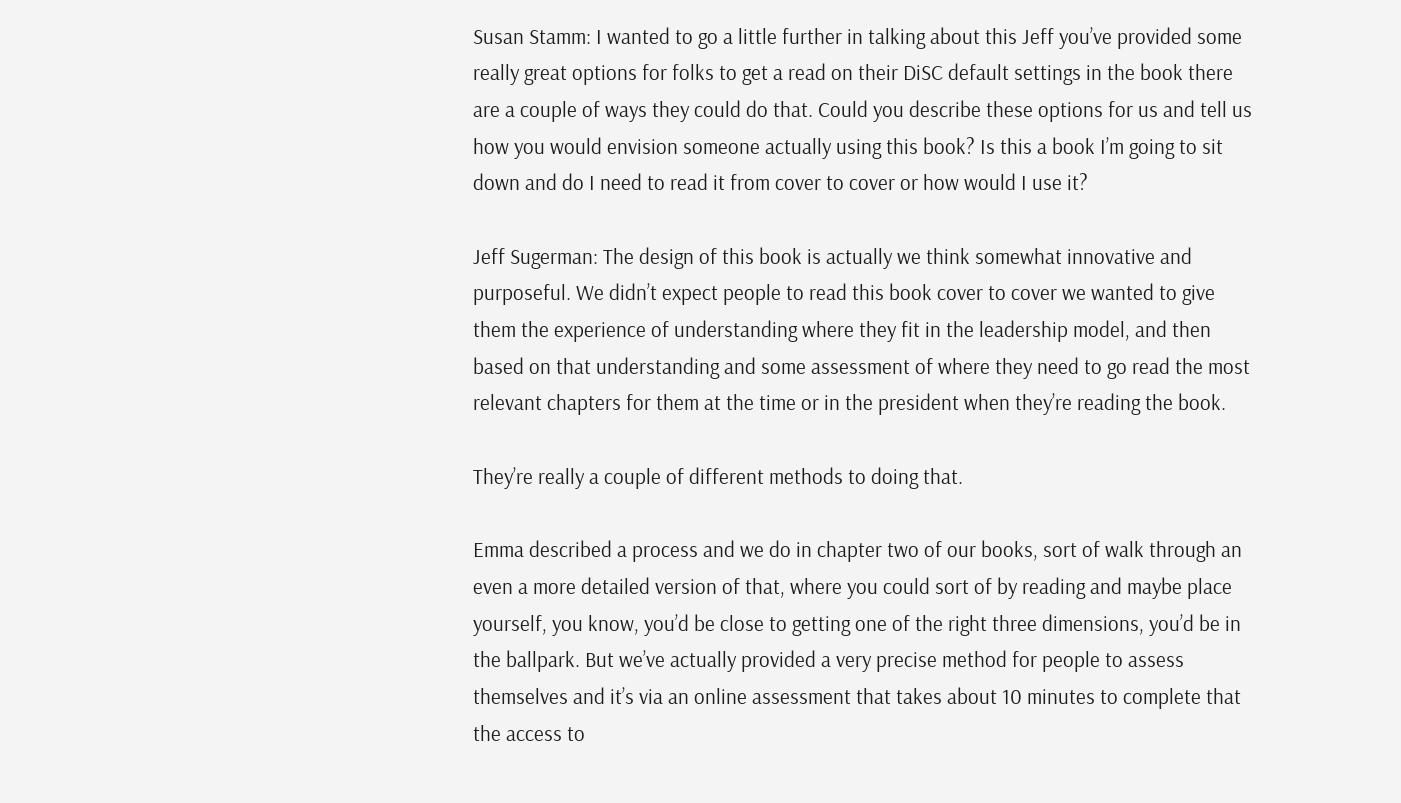Susan Stamm: I wanted to go a little further in talking about this Jeff you’ve provided some really great options for folks to get a read on their DiSC default settings in the book there are a couple of ways they could do that. Could you describe these options for us and tell us how you would envision someone actually using this book? Is this a book I’m going to sit down and do I need to read it from cover to cover or how would I use it?

Jeff Sugerman: The design of this book is actually we think somewhat innovative and purposeful. We didn’t expect people to read this book cover to cover we wanted to give them the experience of understanding where they fit in the leadership model, and then based on that understanding and some assessment of where they need to go read the most relevant chapters for them at the time or in the president when they’re reading the book.

They’re really a couple of different methods to doing that.

Emma described a process and we do in chapter two of our books, sort of walk through an even a more detailed version of that, where you could sort of by reading and maybe place yourself, you know, you’d be close to getting one of the right three dimensions, you’d be in the ballpark. But we’ve actually provided a very precise method for people to assess themselves and it’s via an online assessment that takes about 10 minutes to complete that the access to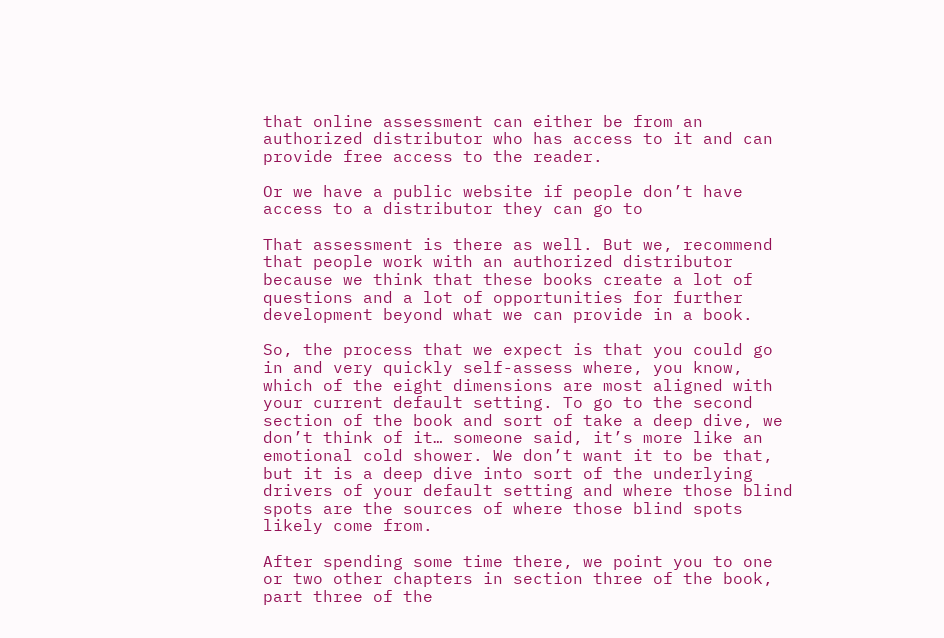that online assessment can either be from an authorized distributor who has access to it and can provide free access to the reader.

Or we have a public website if people don’t have access to a distributor they can go to

That assessment is there as well. But we, recommend that people work with an authorized distributor because we think that these books create a lot of questions and a lot of opportunities for further development beyond what we can provide in a book.

So, the process that we expect is that you could go in and very quickly self-assess where, you know, which of the eight dimensions are most aligned with your current default setting. To go to the second section of the book and sort of take a deep dive, we don’t think of it… someone said, it’s more like an emotional cold shower. We don’t want it to be that, but it is a deep dive into sort of the underlying drivers of your default setting and where those blind spots are the sources of where those blind spots likely come from.

After spending some time there, we point you to one or two other chapters in section three of the book, part three of the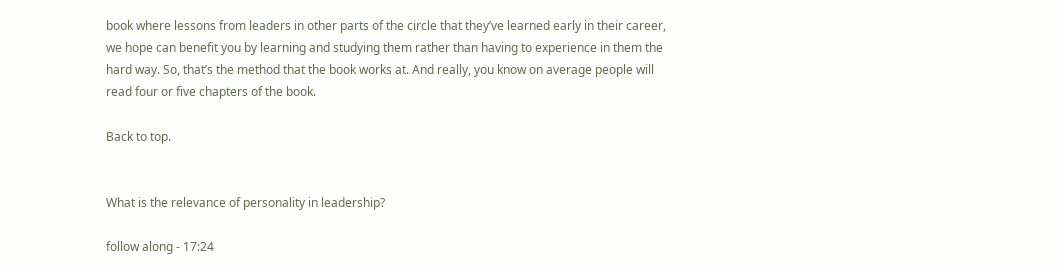book where lessons from leaders in other parts of the circle that they’ve learned early in their career, we hope can benefit you by learning and studying them rather than having to experience in them the hard way. So, that’s the method that the book works at. And really, you know on average people will read four or five chapters of the book.

Back to top.


What is the relevance of personality in leadership?

follow along - 17:24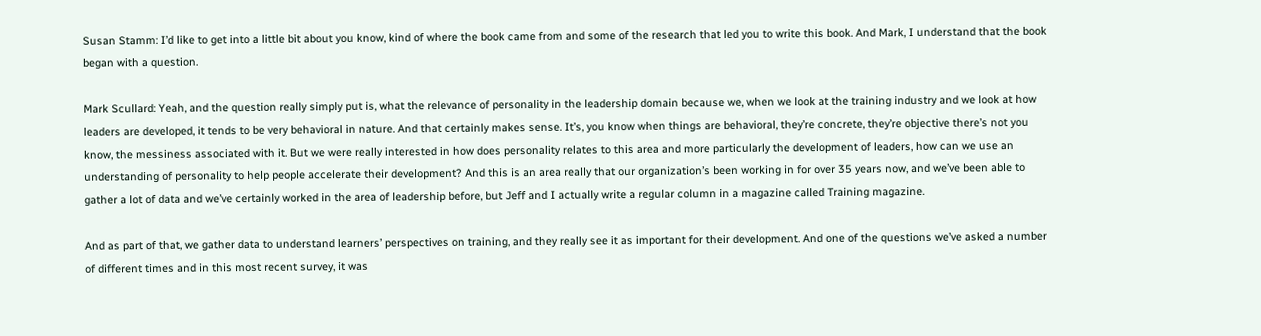Susan Stamm: I’d like to get into a little bit about you know, kind of where the book came from and some of the research that led you to write this book. And Mark, I understand that the book began with a question.

Mark Scullard: Yeah, and the question really simply put is, what the relevance of personality in the leadership domain because we, when we look at the training industry and we look at how leaders are developed, it tends to be very behavioral in nature. And that certainly makes sense. It’s, you know when things are behavioral, they’re concrete, they’re objective there’s not you know, the messiness associated with it. But we were really interested in how does personality relates to this area and more particularly the development of leaders, how can we use an understanding of personality to help people accelerate their development? And this is an area really that our organization’s been working in for over 35 years now, and we’ve been able to gather a lot of data and we’ve certainly worked in the area of leadership before, but Jeff and I actually write a regular column in a magazine called Training magazine.

And as part of that, we gather data to understand learners’ perspectives on training, and they really see it as important for their development. And one of the questions we’ve asked a number of different times and in this most recent survey, it was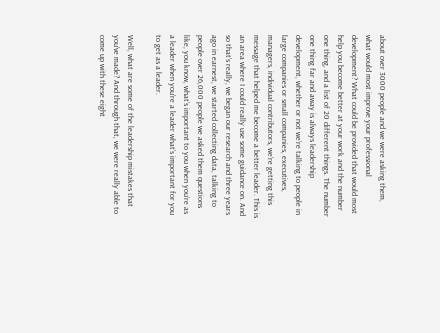about over 3000 people and we were asking them, what would most improve your professional development? What could be provided that would most help you become better at your work and the number one thing, and a list of 20 different things. The number one thing far and away is always leadership development, whether or not we’re talking to people in large companies or small companies, executives, managers, individual contributors, we’re getting this message that helped me become a better leader. This is an area where I could really use some guidance on. And so that’s really, we began our research and three years ago in earnest, we started collecting data, talking to people over 26,000 people we asked them questions like, you know, what’s important to you when you’re as a leader when you’re a leader what’s important for you to get as a leader.

Well, what are some of the leadership mistakes that you’ve made? And through that, we were really able to come up with these eight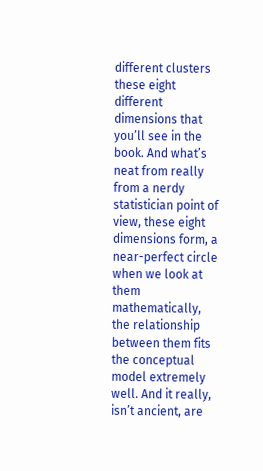different clusters these eight different dimensions that you’ll see in the book. And what’s neat from really from a nerdy statistician point of view, these eight dimensions form, a near-perfect circle when we look at them mathematically, the relationship between them fits the conceptual model extremely well. And it really, isn’t ancient, are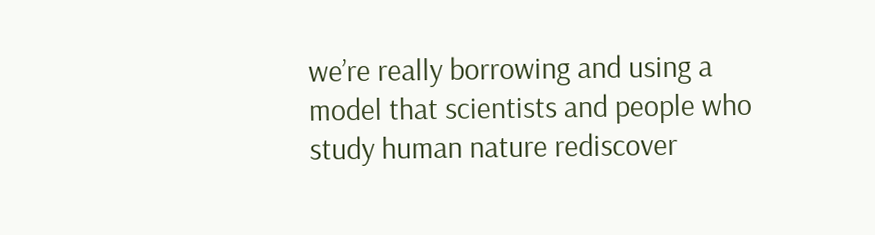we’re really borrowing and using a model that scientists and people who study human nature rediscover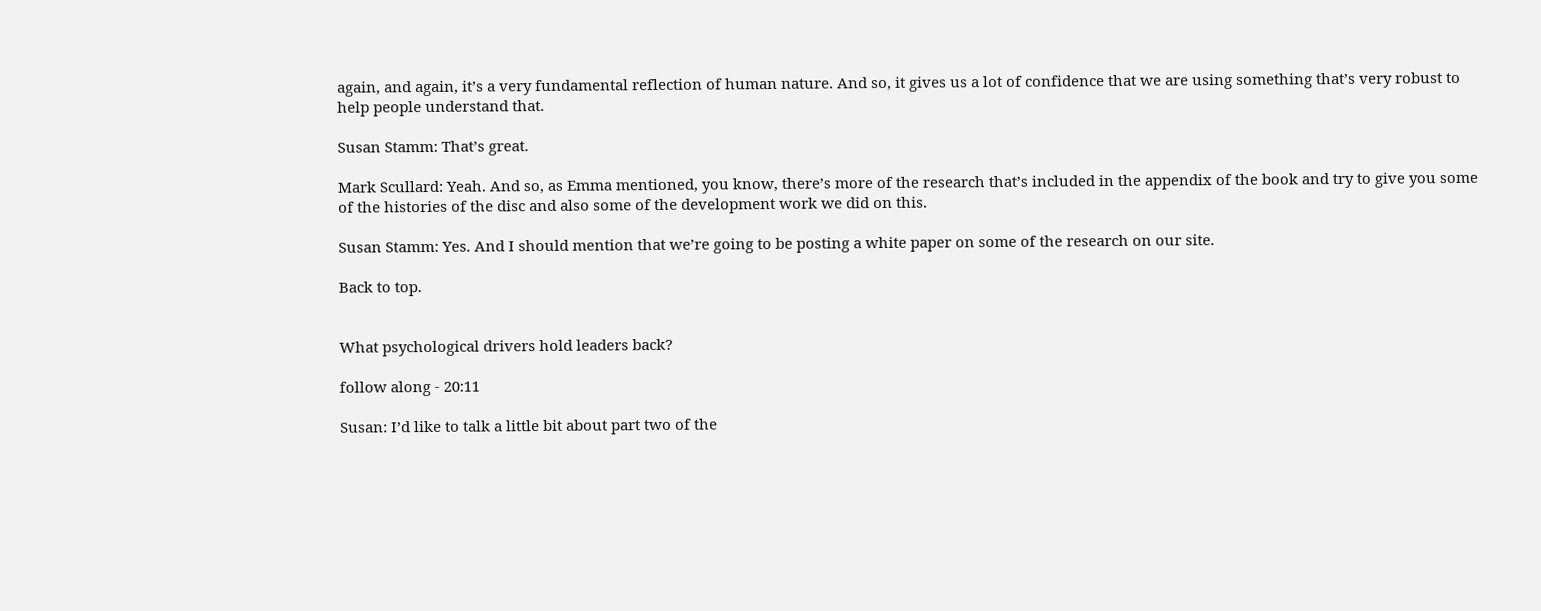again, and again, it’s a very fundamental reflection of human nature. And so, it gives us a lot of confidence that we are using something that’s very robust to help people understand that.

Susan Stamm: That’s great.

Mark Scullard: Yeah. And so, as Emma mentioned, you know, there’s more of the research that’s included in the appendix of the book and try to give you some of the histories of the disc and also some of the development work we did on this.

Susan Stamm: Yes. And I should mention that we’re going to be posting a white paper on some of the research on our site.

Back to top.


What psychological drivers hold leaders back?

follow along - 20:11

Susan: I’d like to talk a little bit about part two of the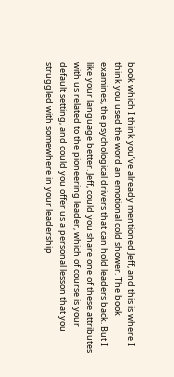book which I think you’ve already mentioned Jeff, and this is where I think you used the word an emotional cold shower. The book examines, the psychological drivers that can hold leaders back. But I like your language better. Jeff, could you share one of these attributes with us related to the pioneering leader, which of course is your default setting, and could you offer us a personal lesson that you struggled with somewhere in your leadership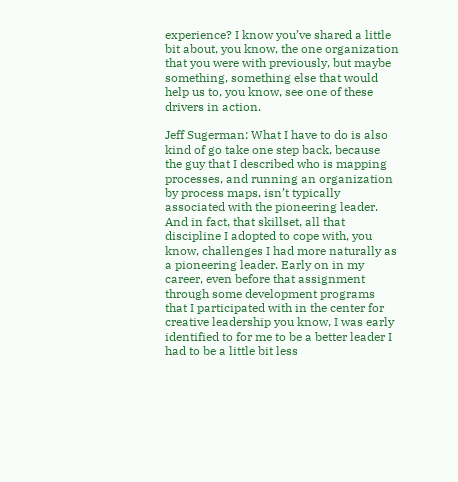experience? I know you’ve shared a little bit about, you know, the one organization that you were with previously, but maybe something, something else that would help us to, you know, see one of these drivers in action.

Jeff Sugerman: What I have to do is also kind of go take one step back, because the guy that I described who is mapping processes, and running an organization by process maps, isn’t typically associated with the pioneering leader. And in fact, that skillset, all that discipline I adopted to cope with, you know, challenges I had more naturally as a pioneering leader. Early on in my career, even before that assignment through some development programs that I participated with in the center for creative leadership you know, I was early identified to for me to be a better leader I had to be a little bit less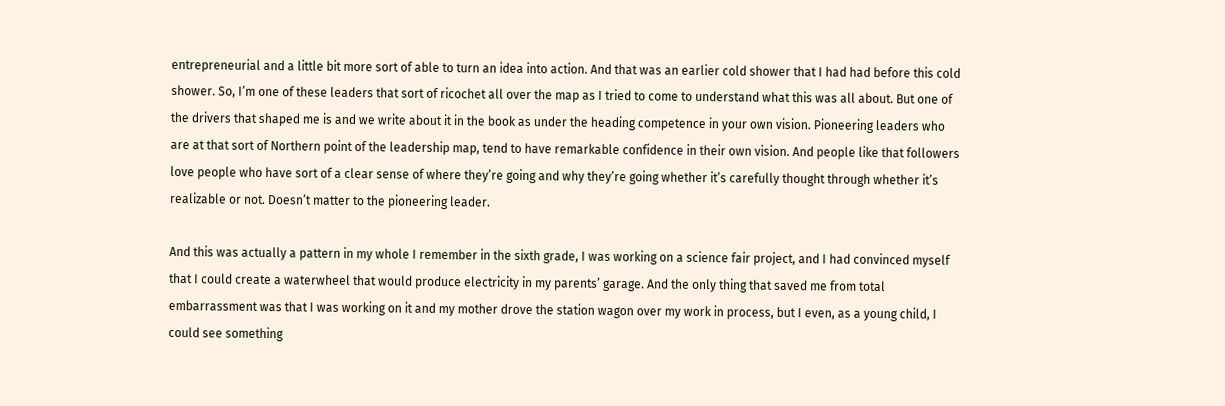entrepreneurial and a little bit more sort of able to turn an idea into action. And that was an earlier cold shower that I had had before this cold shower. So, I’m one of these leaders that sort of ricochet all over the map as I tried to come to understand what this was all about. But one of the drivers that shaped me is and we write about it in the book as under the heading competence in your own vision. Pioneering leaders who are at that sort of Northern point of the leadership map, tend to have remarkable confidence in their own vision. And people like that followers love people who have sort of a clear sense of where they’re going and why they’re going whether it’s carefully thought through whether it’s realizable or not. Doesn’t matter to the pioneering leader.

And this was actually a pattern in my whole I remember in the sixth grade, I was working on a science fair project, and I had convinced myself that I could create a waterwheel that would produce electricity in my parents’ garage. And the only thing that saved me from total embarrassment was that I was working on it and my mother drove the station wagon over my work in process, but I even, as a young child, I could see something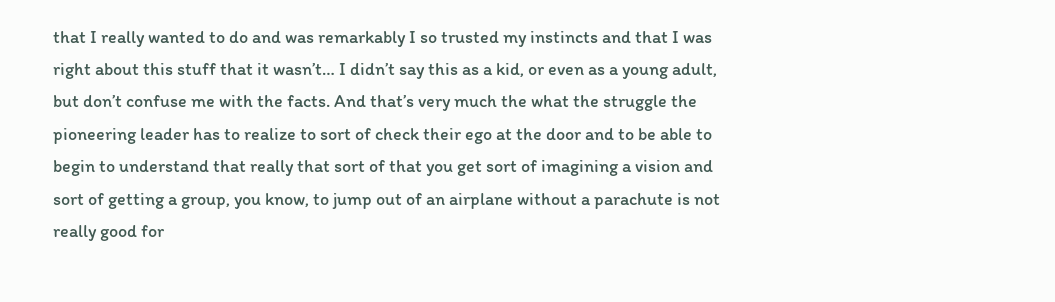that I really wanted to do and was remarkably I so trusted my instincts and that I was right about this stuff that it wasn’t… I didn’t say this as a kid, or even as a young adult, but don’t confuse me with the facts. And that’s very much the what the struggle the pioneering leader has to realize to sort of check their ego at the door and to be able to begin to understand that really that sort of that you get sort of imagining a vision and sort of getting a group, you know, to jump out of an airplane without a parachute is not really good for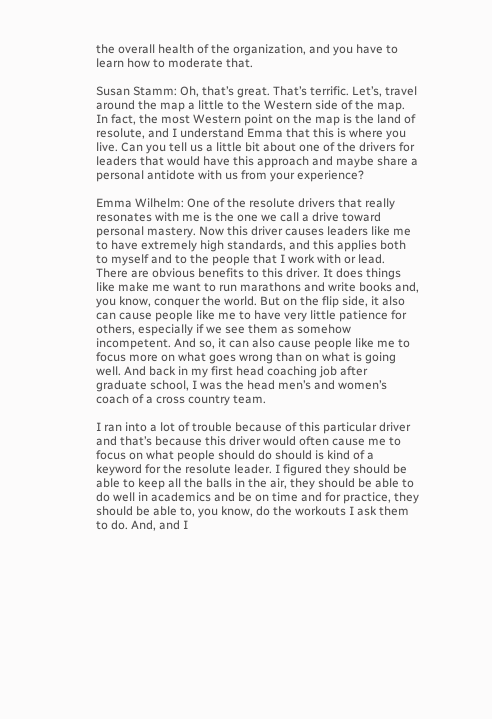the overall health of the organization, and you have to learn how to moderate that.

Susan Stamm: Oh, that’s great. That’s terrific. Let’s, travel around the map a little to the Western side of the map. In fact, the most Western point on the map is the land of resolute, and I understand Emma that this is where you live. Can you tell us a little bit about one of the drivers for leaders that would have this approach and maybe share a personal antidote with us from your experience?

Emma Wilhelm: One of the resolute drivers that really resonates with me is the one we call a drive toward personal mastery. Now this driver causes leaders like me to have extremely high standards, and this applies both to myself and to the people that I work with or lead. There are obvious benefits to this driver. It does things like make me want to run marathons and write books and, you know, conquer the world. But on the flip side, it also can cause people like me to have very little patience for others, especially if we see them as somehow incompetent. And so, it can also cause people like me to focus more on what goes wrong than on what is going well. And back in my first head coaching job after graduate school, I was the head men’s and women’s coach of a cross country team.

I ran into a lot of trouble because of this particular driver and that’s because this driver would often cause me to focus on what people should do should is kind of a keyword for the resolute leader. I figured they should be able to keep all the balls in the air, they should be able to do well in academics and be on time and for practice, they should be able to, you know, do the workouts I ask them to do. And, and I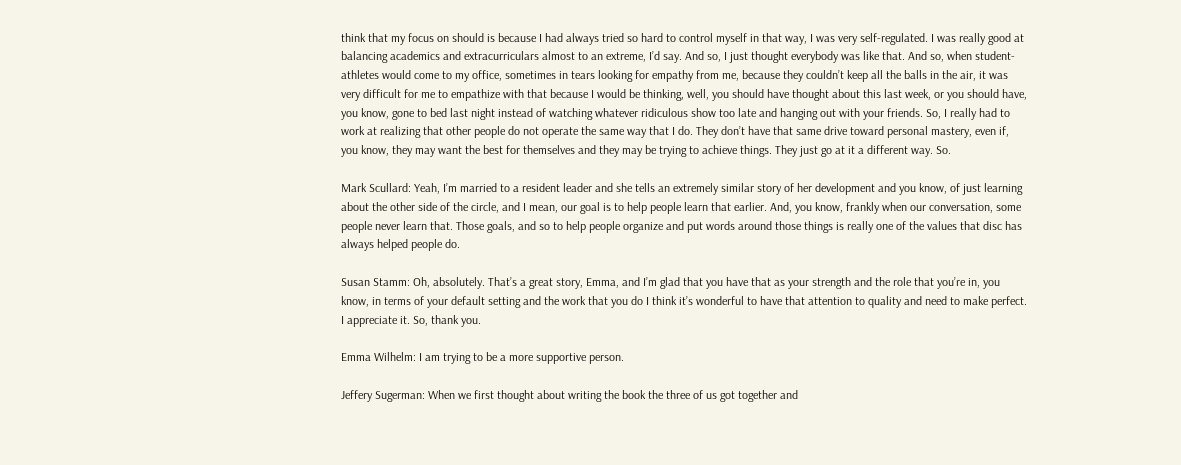think that my focus on should is because I had always tried so hard to control myself in that way, I was very self-regulated. I was really good at balancing academics and extracurriculars almost to an extreme, I’d say. And so, I just thought everybody was like that. And so, when student-athletes would come to my office, sometimes in tears looking for empathy from me, because they couldn’t keep all the balls in the air, it was very difficult for me to empathize with that because I would be thinking, well, you should have thought about this last week, or you should have, you know, gone to bed last night instead of watching whatever ridiculous show too late and hanging out with your friends. So, I really had to work at realizing that other people do not operate the same way that I do. They don’t have that same drive toward personal mastery, even if, you know, they may want the best for themselves and they may be trying to achieve things. They just go at it a different way. So.

Mark Scullard: Yeah, I’m married to a resident leader and she tells an extremely similar story of her development and you know, of just learning about the other side of the circle, and I mean, our goal is to help people learn that earlier. And, you know, frankly when our conversation, some people never learn that. Those goals, and so to help people organize and put words around those things is really one of the values that disc has always helped people do.

Susan Stamm: Oh, absolutely. That’s a great story, Emma, and I’m glad that you have that as your strength and the role that you’re in, you know, in terms of your default setting and the work that you do I think it’s wonderful to have that attention to quality and need to make perfect. I appreciate it. So, thank you.

Emma Wilhelm: I am trying to be a more supportive person.

Jeffery Sugerman: When we first thought about writing the book the three of us got together and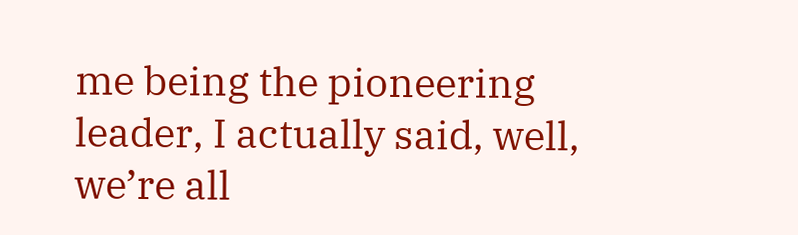me being the pioneering leader, I actually said, well, we’re all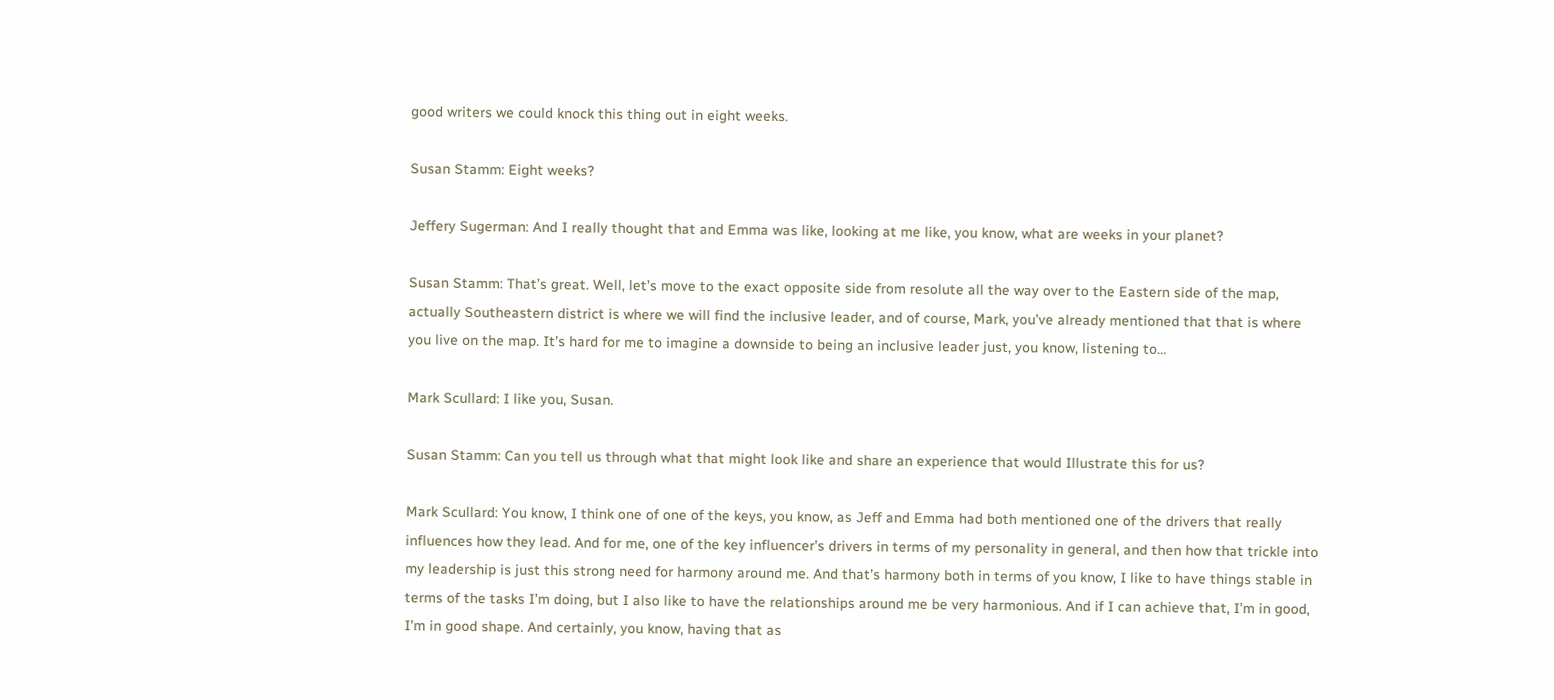good writers we could knock this thing out in eight weeks.

Susan Stamm: Eight weeks?

Jeffery Sugerman: And I really thought that and Emma was like, looking at me like, you know, what are weeks in your planet?

Susan Stamm: That’s great. Well, let’s move to the exact opposite side from resolute all the way over to the Eastern side of the map, actually Southeastern district is where we will find the inclusive leader, and of course, Mark, you’ve already mentioned that that is where you live on the map. It’s hard for me to imagine a downside to being an inclusive leader just, you know, listening to…

Mark Scullard: I like you, Susan.

Susan Stamm: Can you tell us through what that might look like and share an experience that would Illustrate this for us?

Mark Scullard: You know, I think one of one of the keys, you know, as Jeff and Emma had both mentioned one of the drivers that really influences how they lead. And for me, one of the key influencer’s drivers in terms of my personality in general, and then how that trickle into my leadership is just this strong need for harmony around me. And that’s harmony both in terms of you know, I like to have things stable in terms of the tasks I’m doing, but I also like to have the relationships around me be very harmonious. And if I can achieve that, I’m in good, I’m in good shape. And certainly, you know, having that as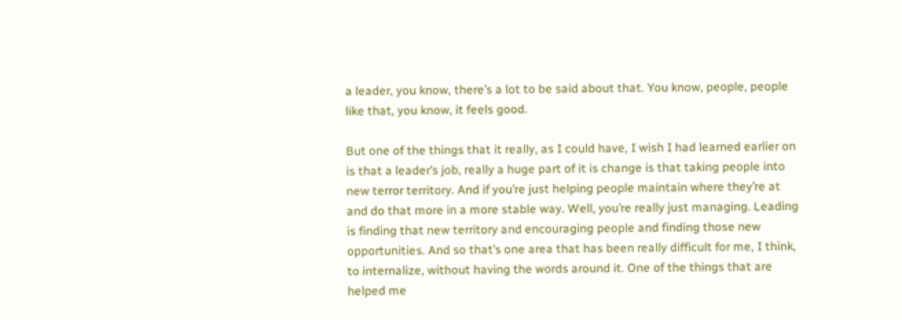a leader, you know, there’s a lot to be said about that. You know, people, people like that, you know, it feels good.

But one of the things that it really, as I could have, I wish I had learned earlier on is that a leader’s job, really a huge part of it is change is that taking people into new terror territory. And if you’re just helping people maintain where they’re at and do that more in a more stable way. Well, you’re really just managing. Leading is finding that new territory and encouraging people and finding those new opportunities. And so that’s one area that has been really difficult for me, I think, to internalize, without having the words around it. One of the things that are helped me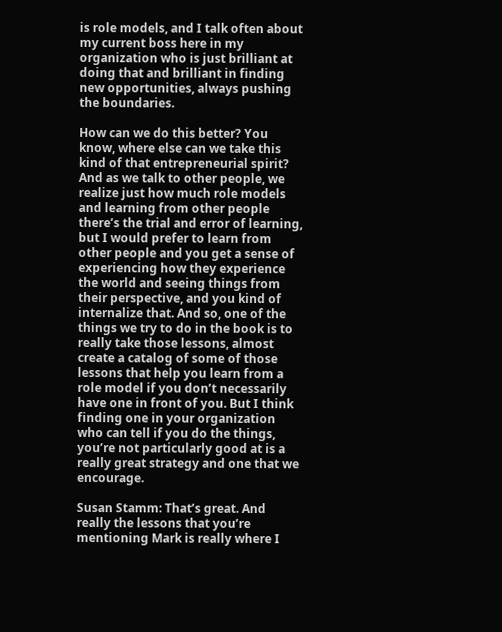is role models, and I talk often about my current boss here in my organization who is just brilliant at doing that and brilliant in finding new opportunities, always pushing the boundaries.

How can we do this better? You know, where else can we take this kind of that entrepreneurial spirit? And as we talk to other people, we realize just how much role models and learning from other people there’s the trial and error of learning, but I would prefer to learn from other people and you get a sense of experiencing how they experience the world and seeing things from their perspective, and you kind of internalize that. And so, one of the things we try to do in the book is to really take those lessons, almost create a catalog of some of those lessons that help you learn from a role model if you don’t necessarily have one in front of you. But I think finding one in your organization who can tell if you do the things, you’re not particularly good at is a really great strategy and one that we encourage.

Susan Stamm: That’s great. And really the lessons that you’re mentioning Mark is really where I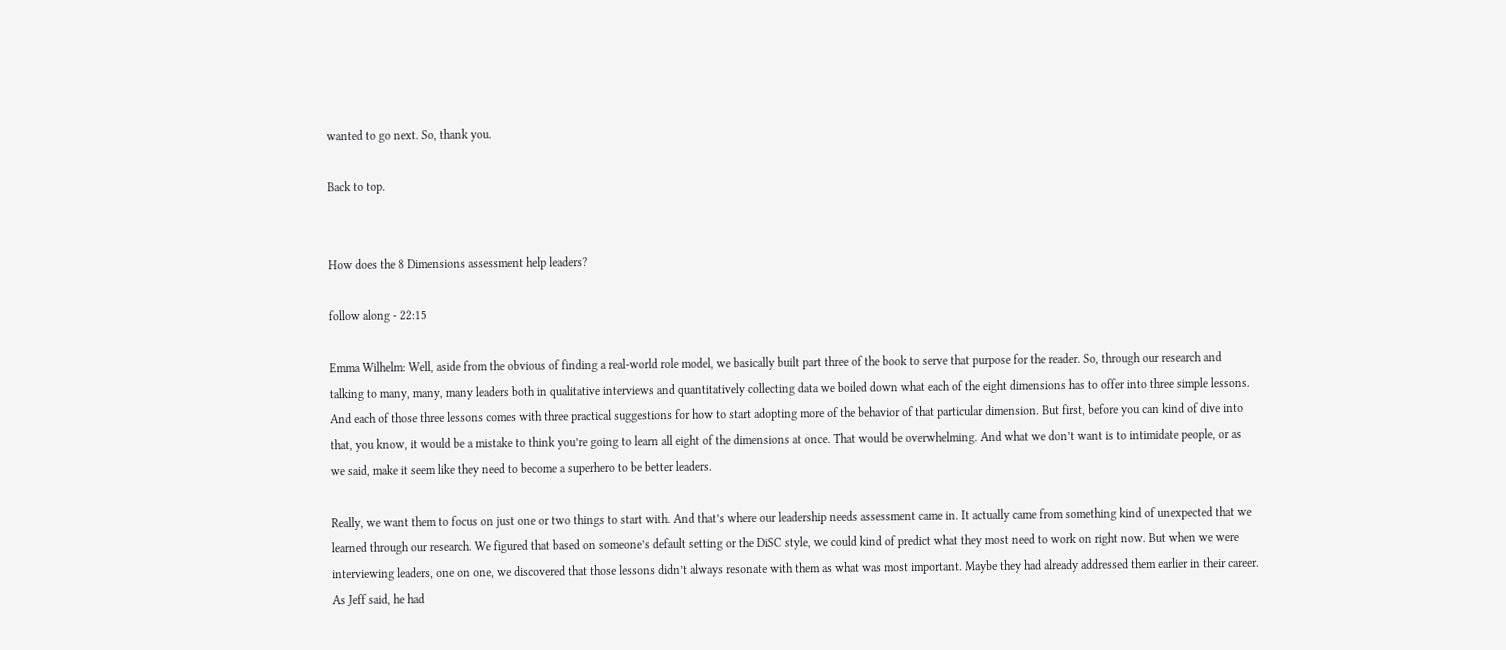wanted to go next. So, thank you.

Back to top.


How does the 8 Dimensions assessment help leaders?

follow along - 22:15

Emma Wilhelm: Well, aside from the obvious of finding a real-world role model, we basically built part three of the book to serve that purpose for the reader. So, through our research and talking to many, many, many leaders both in qualitative interviews and quantitatively collecting data we boiled down what each of the eight dimensions has to offer into three simple lessons. And each of those three lessons comes with three practical suggestions for how to start adopting more of the behavior of that particular dimension. But first, before you can kind of dive into that, you know, it would be a mistake to think you’re going to learn all eight of the dimensions at once. That would be overwhelming. And what we don’t want is to intimidate people, or as we said, make it seem like they need to become a superhero to be better leaders.

Really, we want them to focus on just one or two things to start with. And that’s where our leadership needs assessment came in. It actually came from something kind of unexpected that we learned through our research. We figured that based on someone’s default setting or the DiSC style, we could kind of predict what they most need to work on right now. But when we were interviewing leaders, one on one, we discovered that those lessons didn’t always resonate with them as what was most important. Maybe they had already addressed them earlier in their career. As Jeff said, he had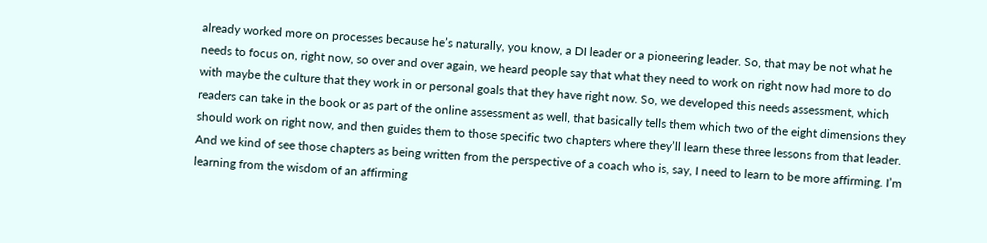already worked more on processes because he’s naturally, you know, a DI leader or a pioneering leader. So, that may be not what he needs to focus on, right now, so over and over again, we heard people say that what they need to work on right now had more to do with maybe the culture that they work in or personal goals that they have right now. So, we developed this needs assessment, which readers can take in the book or as part of the online assessment as well, that basically tells them which two of the eight dimensions they should work on right now, and then guides them to those specific two chapters where they’ll learn these three lessons from that leader. And we kind of see those chapters as being written from the perspective of a coach who is, say, I need to learn to be more affirming. I’m learning from the wisdom of an affirming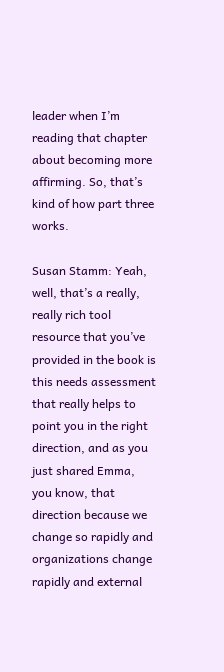leader when I’m reading that chapter about becoming more affirming. So, that’s kind of how part three works.

Susan Stamm: Yeah, well, that’s a really, really rich tool resource that you’ve provided in the book is this needs assessment that really helps to point you in the right direction, and as you just shared Emma, you know, that direction because we change so rapidly and organizations change rapidly and external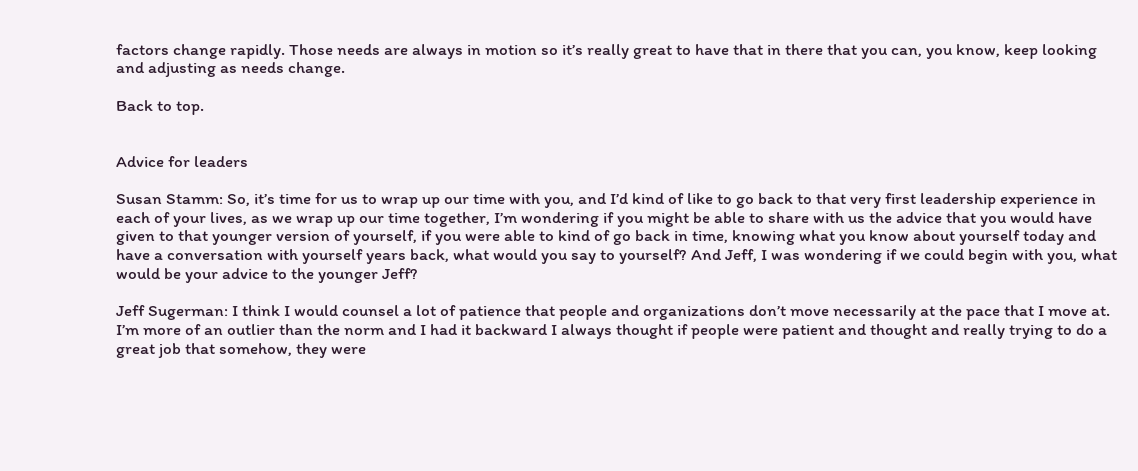factors change rapidly. Those needs are always in motion so it’s really great to have that in there that you can, you know, keep looking and adjusting as needs change.

Back to top.


Advice for leaders

Susan Stamm: So, it’s time for us to wrap up our time with you, and I’d kind of like to go back to that very first leadership experience in each of your lives, as we wrap up our time together, I’m wondering if you might be able to share with us the advice that you would have given to that younger version of yourself, if you were able to kind of go back in time, knowing what you know about yourself today and have a conversation with yourself years back, what would you say to yourself? And Jeff, I was wondering if we could begin with you, what would be your advice to the younger Jeff?

Jeff Sugerman: I think I would counsel a lot of patience that people and organizations don’t move necessarily at the pace that I move at. I’m more of an outlier than the norm and I had it backward I always thought if people were patient and thought and really trying to do a great job that somehow, they were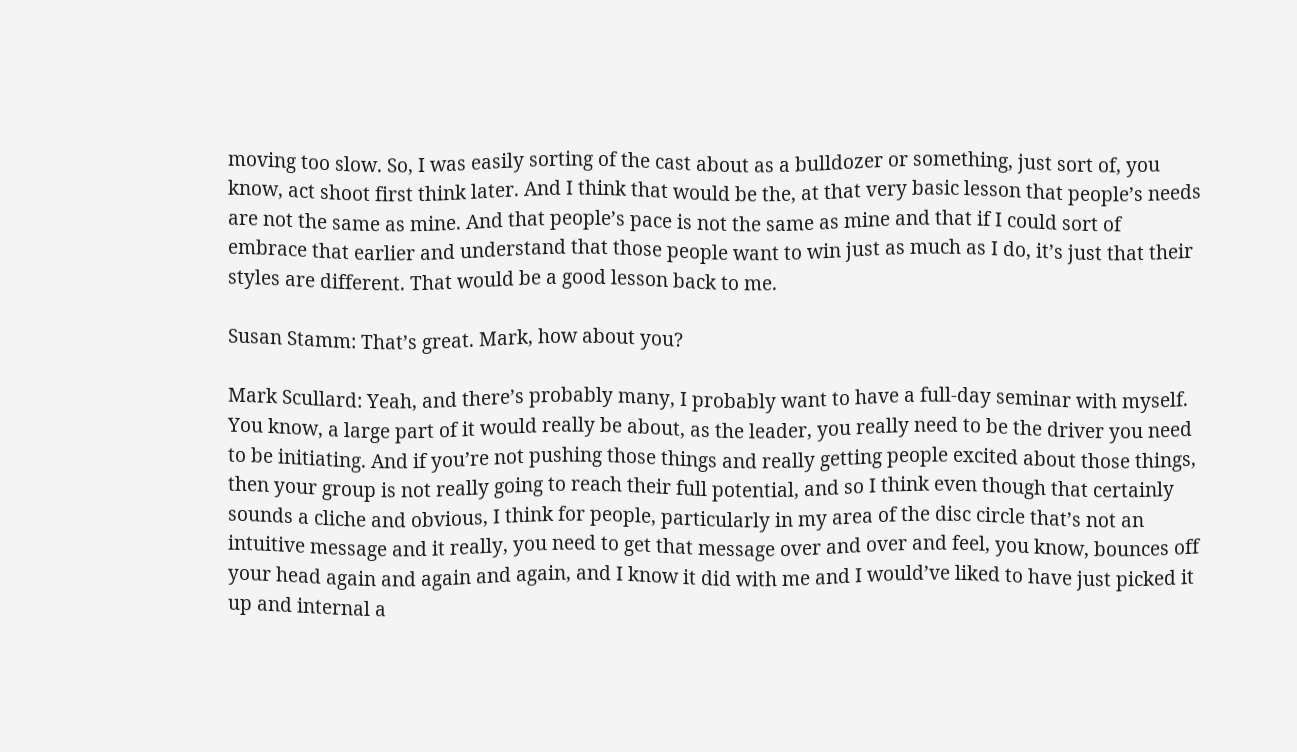moving too slow. So, I was easily sorting of the cast about as a bulldozer or something, just sort of, you know, act shoot first think later. And I think that would be the, at that very basic lesson that people’s needs are not the same as mine. And that people’s pace is not the same as mine and that if I could sort of embrace that earlier and understand that those people want to win just as much as I do, it’s just that their styles are different. That would be a good lesson back to me.

Susan Stamm: That’s great. Mark, how about you?

Mark Scullard: Yeah, and there’s probably many, I probably want to have a full-day seminar with myself. You know, a large part of it would really be about, as the leader, you really need to be the driver you need to be initiating. And if you’re not pushing those things and really getting people excited about those things, then your group is not really going to reach their full potential, and so I think even though that certainly sounds a cliche and obvious, I think for people, particularly in my area of the disc circle that’s not an intuitive message and it really, you need to get that message over and over and feel, you know, bounces off your head again and again and again, and I know it did with me and I would’ve liked to have just picked it up and internal a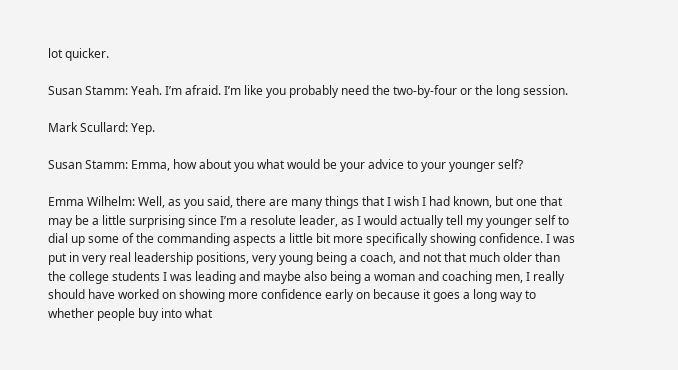lot quicker.

Susan Stamm: Yeah. I’m afraid. I’m like you probably need the two-by-four or the long session.

Mark Scullard: Yep.

Susan Stamm: Emma, how about you what would be your advice to your younger self?

Emma Wilhelm: Well, as you said, there are many things that I wish I had known, but one that may be a little surprising since I’m a resolute leader, as I would actually tell my younger self to dial up some of the commanding aspects a little bit more specifically showing confidence. I was put in very real leadership positions, very young being a coach, and not that much older than the college students I was leading and maybe also being a woman and coaching men, I really should have worked on showing more confidence early on because it goes a long way to whether people buy into what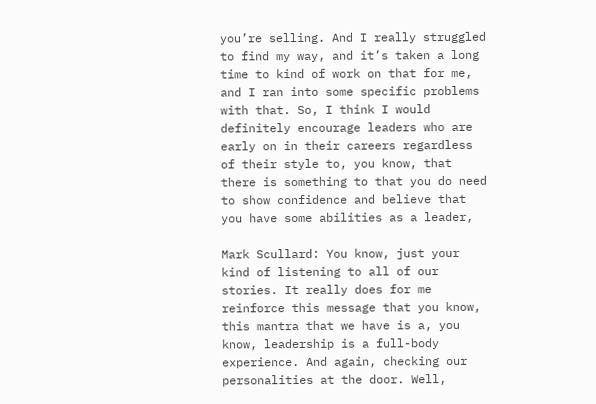you’re selling. And I really struggled to find my way, and it’s taken a long time to kind of work on that for me, and I ran into some specific problems with that. So, I think I would definitely encourage leaders who are early on in their careers regardless of their style to, you know, that there is something to that you do need to show confidence and believe that you have some abilities as a leader,

Mark Scullard: You know, just your kind of listening to all of our stories. It really does for me reinforce this message that you know, this mantra that we have is a, you know, leadership is a full-body experience. And again, checking our personalities at the door. Well,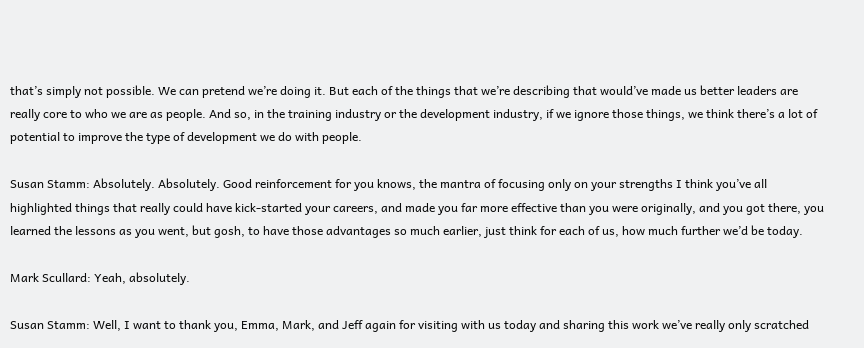that’s simply not possible. We can pretend we’re doing it. But each of the things that we’re describing that would’ve made us better leaders are really core to who we are as people. And so, in the training industry or the development industry, if we ignore those things, we think there’s a lot of potential to improve the type of development we do with people.

Susan Stamm: Absolutely. Absolutely. Good reinforcement for you knows, the mantra of focusing only on your strengths I think you’ve all highlighted things that really could have kick-started your careers, and made you far more effective than you were originally, and you got there, you learned the lessons as you went, but gosh, to have those advantages so much earlier, just think for each of us, how much further we’d be today.

Mark Scullard: Yeah, absolutely.

Susan Stamm: Well, I want to thank you, Emma, Mark, and Jeff again for visiting with us today and sharing this work we’ve really only scratched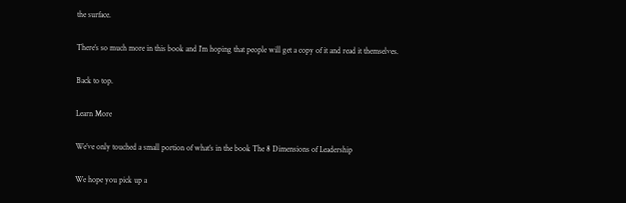the surface.

There’s so much more in this book and I’m hoping that people will get a copy of it and read it themselves.

Back to top.

Learn More

We’ve only touched a small portion of what’s in the book The 8 Dimensions of Leadership

We hope you pick up a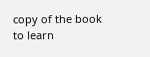copy of the book to learn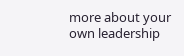more about your own leadership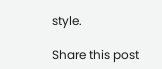style.

Share this post